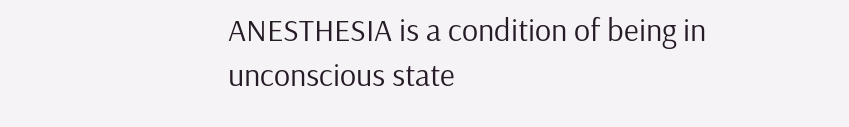ANESTHESIA is a condition of being in unconscious state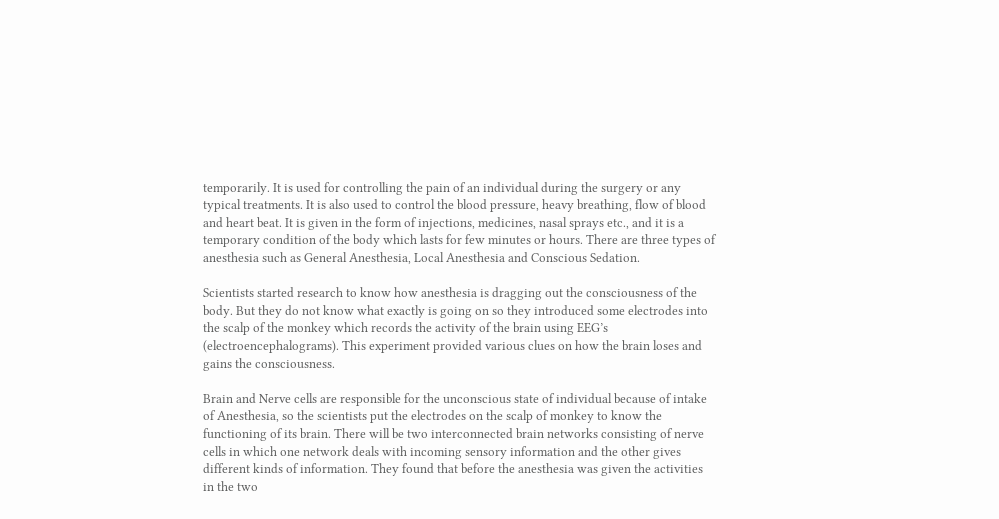temporarily. It is used for controlling the pain of an individual during the surgery or any typical treatments. It is also used to control the blood pressure, heavy breathing, flow of blood and heart beat. It is given in the form of injections, medicines, nasal sprays etc., and it is a temporary condition of the body which lasts for few minutes or hours. There are three types of anesthesia such as General Anesthesia, Local Anesthesia and Conscious Sedation.

Scientists started research to know how anesthesia is dragging out the consciousness of the body. But they do not know what exactly is going on so they introduced some electrodes into the scalp of the monkey which records the activity of the brain using EEG’s (electroencephalograms). This experiment provided various clues on how the brain loses and gains the consciousness.

Brain and Nerve cells are responsible for the unconscious state of individual because of intake of Anesthesia, so the scientists put the electrodes on the scalp of monkey to know the functioning of its brain. There will be two interconnected brain networks consisting of nerve cells in which one network deals with incoming sensory information and the other gives different kinds of information. They found that before the anesthesia was given the activities in the two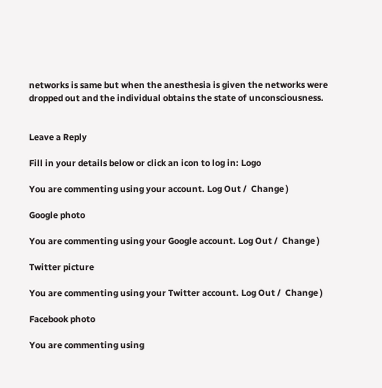networks is same but when the anesthesia is given the networks were dropped out and the individual obtains the state of unconsciousness.


Leave a Reply

Fill in your details below or click an icon to log in: Logo

You are commenting using your account. Log Out /  Change )

Google photo

You are commenting using your Google account. Log Out /  Change )

Twitter picture

You are commenting using your Twitter account. Log Out /  Change )

Facebook photo

You are commenting using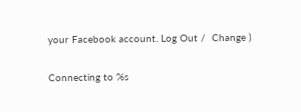your Facebook account. Log Out /  Change )

Connecting to %s